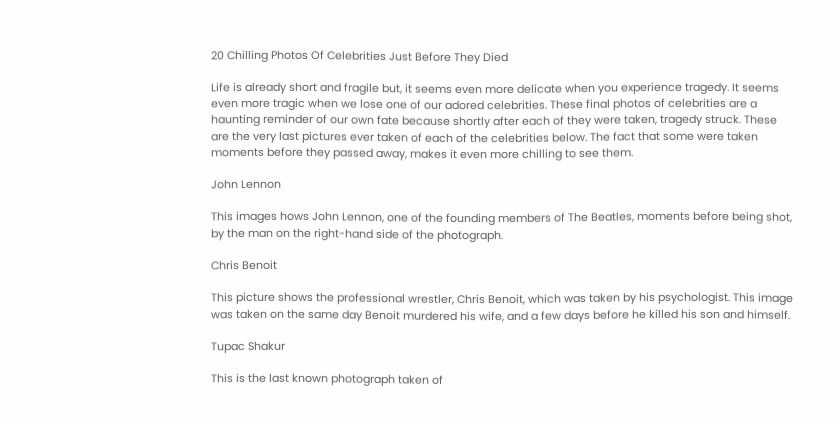20 Chilling Photos Of Celebrities Just Before They Died

Life is already short and fragile but, it seems even more delicate when you experience tragedy. It seems even more tragic when we lose one of our adored celebrities. These final photos of celebrities are a haunting reminder of our own fate because shortly after each of they were taken, tragedy struck. These are the very last pictures ever taken of each of the celebrities below. The fact that some were taken moments before they passed away, makes it even more chilling to see them.

John Lennon

This images hows John Lennon, one of the founding members of The Beatles, moments before being shot, by the man on the right-hand side of the photograph.

Chris Benoit

This picture shows the professional wrestler, Chris Benoit, which was taken by his psychologist. This image was taken on the same day Benoit murdered his wife, and a few days before he killed his son and himself.

Tupac Shakur

This is the last known photograph taken of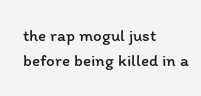the rap mogul just before being killed in a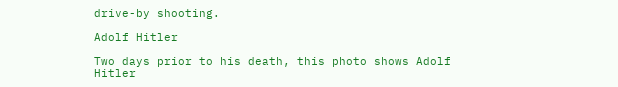drive-by shooting.

Adolf Hitler

Two days prior to his death, this photo shows Adolf Hitler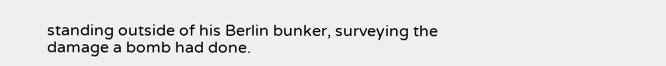standing outside of his Berlin bunker, surveying the damage a bomb had done.